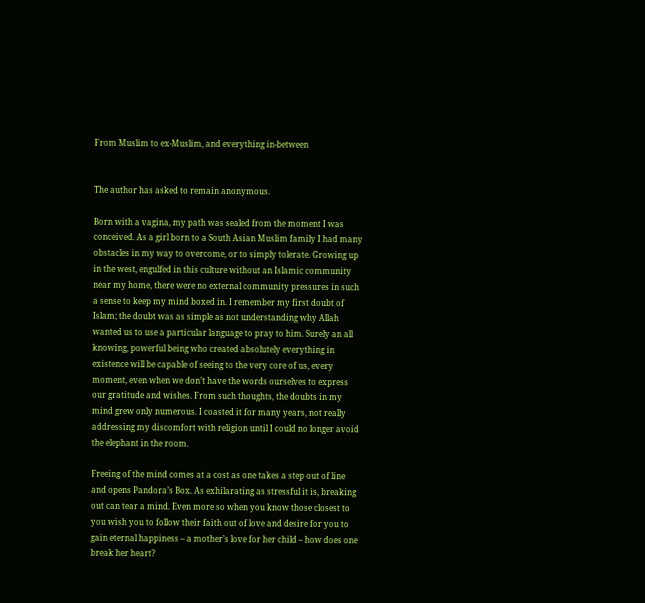From Muslim to ex-Muslim, and everything in-between


The author has asked to remain anonymous.

Born with a vagina, my path was sealed from the moment I was conceived. As a girl born to a South Asian Muslim family I had many obstacles in my way to overcome, or to simply tolerate. Growing up in the west, engulfed in this culture without an Islamic community near my home, there were no external community pressures in such a sense to keep my mind boxed in. I remember my first doubt of Islam; the doubt was as simple as not understanding why Allah wanted us to use a particular language to pray to him. Surely an all knowing, powerful being who created absolutely everything in existence will be capable of seeing to the very core of us, every moment, even when we don’t have the words ourselves to express our gratitude and wishes. From such thoughts, the doubts in my mind grew only numerous. I coasted it for many years, not really addressing my discomfort with religion until I could no longer avoid the elephant in the room.

Freeing of the mind comes at a cost as one takes a step out of line and opens Pandora’s Box. As exhilarating as stressful it is, breaking out can tear a mind. Even more so when you know those closest to you wish you to follow their faith out of love and desire for you to gain eternal happiness – a mother’s love for her child – how does one break her heart?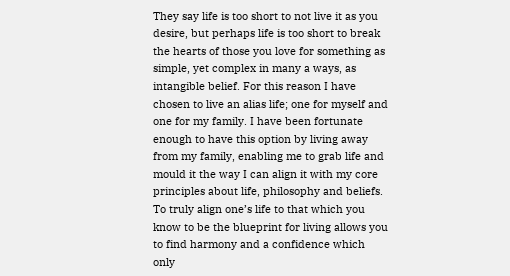They say life is too short to not live it as you desire, but perhaps life is too short to break the hearts of those you love for something as simple, yet complex in many a ways, as intangible belief. For this reason I have chosen to live an alias life; one for myself and one for my family. I have been fortunate enough to have this option by living away from my family, enabling me to grab life and mould it the way I can align it with my core principles about life, philosophy and beliefs. To truly align one’s life to that which you know to be the blueprint for living allows you to find harmony and a confidence which only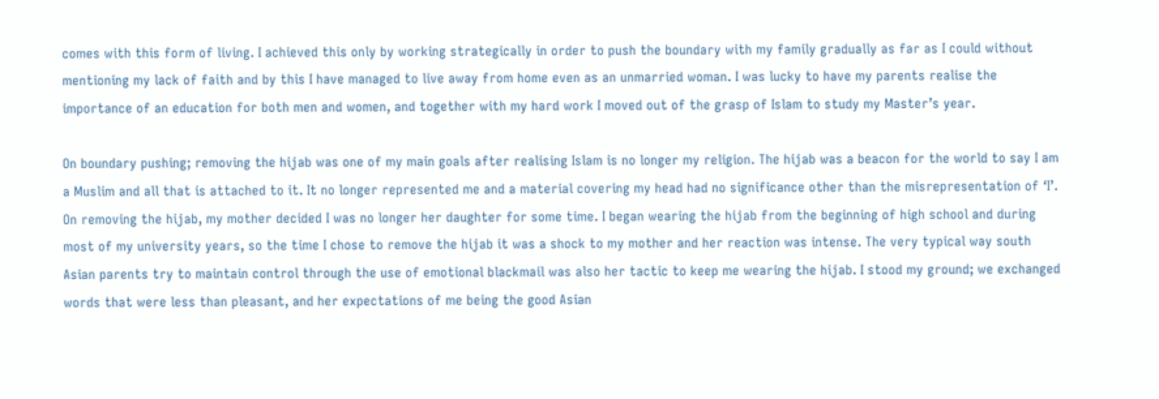comes with this form of living. I achieved this only by working strategically in order to push the boundary with my family gradually as far as I could without mentioning my lack of faith and by this I have managed to live away from home even as an unmarried woman. I was lucky to have my parents realise the importance of an education for both men and women, and together with my hard work I moved out of the grasp of Islam to study my Master’s year.

On boundary pushing; removing the hijab was one of my main goals after realising Islam is no longer my religion. The hijab was a beacon for the world to say I am a Muslim and all that is attached to it. It no longer represented me and a material covering my head had no significance other than the misrepresentation of ‘I’. On removing the hijab, my mother decided I was no longer her daughter for some time. I began wearing the hijab from the beginning of high school and during most of my university years, so the time I chose to remove the hijab it was a shock to my mother and her reaction was intense. The very typical way south Asian parents try to maintain control through the use of emotional blackmail was also her tactic to keep me wearing the hijab. I stood my ground; we exchanged words that were less than pleasant, and her expectations of me being the good Asian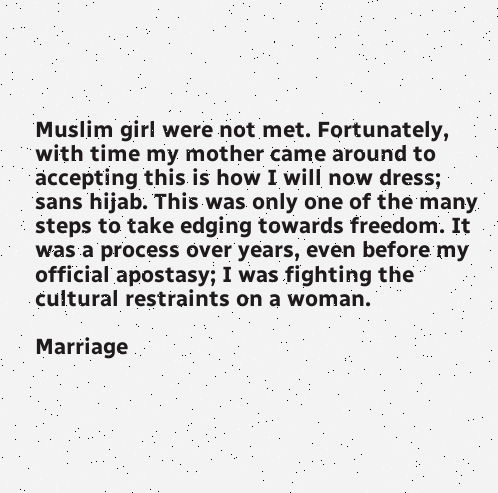Muslim girl were not met. Fortunately, with time my mother came around to accepting this is how I will now dress; sans hijab. This was only one of the many steps to take edging towards freedom. It was a process over years, even before my official apostasy; I was fighting the cultural restraints on a woman.

Marriage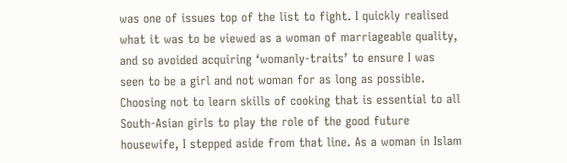was one of issues top of the list to fight. I quickly realised what it was to be viewed as a woman of marriageable quality, and so avoided acquiring ‘womanly-traits’ to ensure I was seen to be a girl and not woman for as long as possible. Choosing not to learn skills of cooking that is essential to all South-Asian girls to play the role of the good future housewife, I stepped aside from that line. As a woman in Islam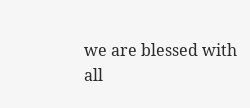we are blessed with all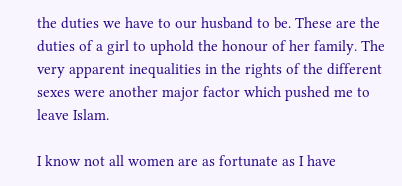the duties we have to our husband to be. These are the duties of a girl to uphold the honour of her family. The very apparent inequalities in the rights of the different sexes were another major factor which pushed me to leave Islam.

I know not all women are as fortunate as I have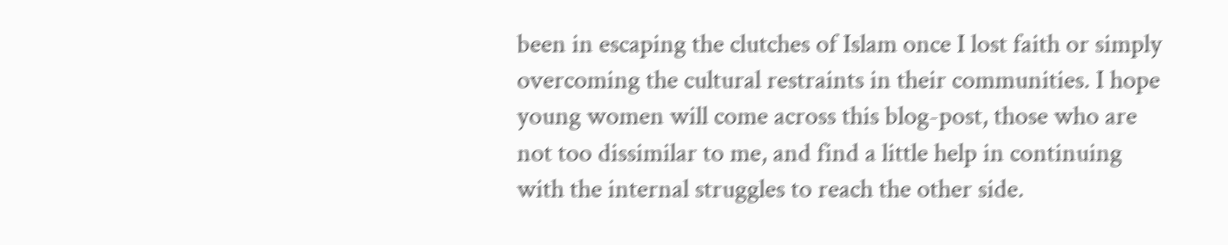been in escaping the clutches of Islam once I lost faith or simply overcoming the cultural restraints in their communities. I hope young women will come across this blog-post, those who are not too dissimilar to me, and find a little help in continuing with the internal struggles to reach the other side.